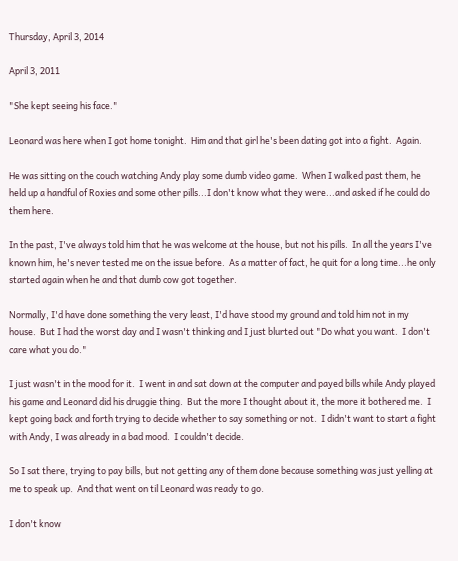Thursday, April 3, 2014

April 3, 2011

"She kept seeing his face."

Leonard was here when I got home tonight.  Him and that girl he's been dating got into a fight.  Again.

He was sitting on the couch watching Andy play some dumb video game.  When I walked past them, he held up a handful of Roxies and some other pills...I don't know what they were...and asked if he could do them here.

In the past, I've always told him that he was welcome at the house, but not his pills.  In all the years I've known him, he's never tested me on the issue before.  As a matter of fact, he quit for a long time...he only started again when he and that dumb cow got together.

Normally, I'd have done something the very least, I'd have stood my ground and told him not in my house.  But I had the worst day and I wasn't thinking and I just blurted out "Do what you want.  I don't care what you do."

I just wasn't in the mood for it.  I went in and sat down at the computer and payed bills while Andy played his game and Leonard did his druggie thing.  But the more I thought about it, the more it bothered me.  I kept going back and forth trying to decide whether to say something or not.  I didn't want to start a fight with Andy, I was already in a bad mood.  I couldn't decide.

So I sat there, trying to pay bills, but not getting any of them done because something was just yelling at me to speak up.  And that went on til Leonard was ready to go.

I don't know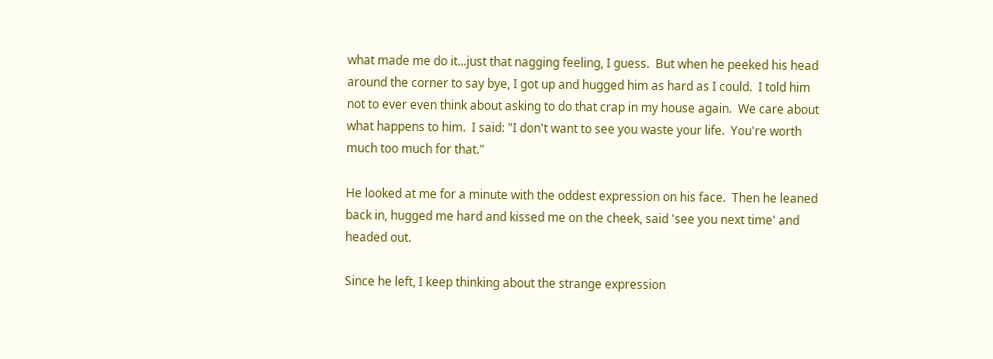what made me do it...just that nagging feeling, I guess.  But when he peeked his head around the corner to say bye, I got up and hugged him as hard as I could.  I told him not to ever even think about asking to do that crap in my house again.  We care about what happens to him.  I said: "I don't want to see you waste your life.  You're worth much too much for that."

He looked at me for a minute with the oddest expression on his face.  Then he leaned back in, hugged me hard and kissed me on the cheek, said 'see you next time' and headed out.

Since he left, I keep thinking about the strange expression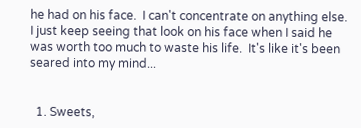he had on his face.  I can't concentrate on anything else.  I just keep seeing that look on his face when I said he was worth too much to waste his life.  It's like it's been seared into my mind...


  1. Sweets,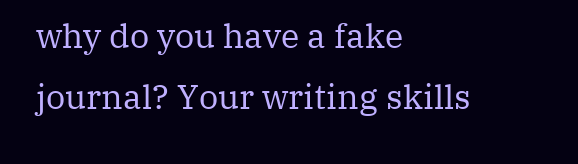why do you have a fake journal? Your writing skills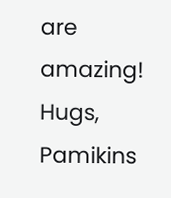are amazing! Hugs, Pamikins